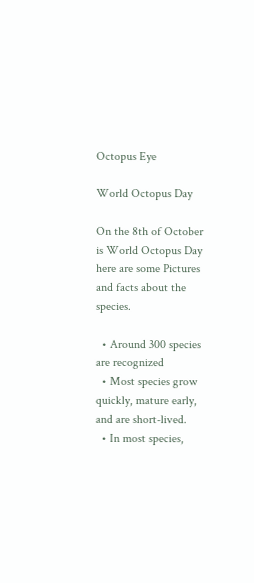Octopus Eye

World Octopus Day

On the 8th of October is World Octopus Day here are some Pictures and facts about the species.

  • Around 300 species are recognized
  • Most species grow quickly, mature early, and are short-lived.
  • In most species,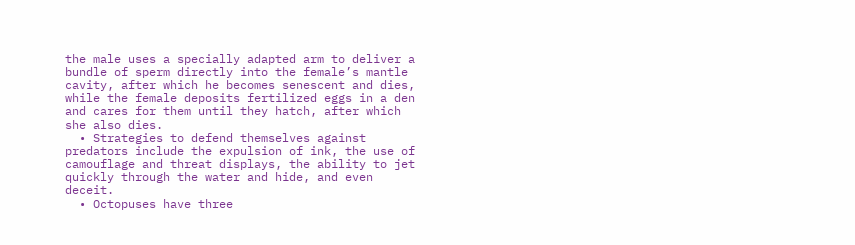the male uses a specially adapted arm to deliver a bundle of sperm directly into the female’s mantle cavity, after which he becomes senescent and dies, while the female deposits fertilized eggs in a den and cares for them until they hatch, after which she also dies.
  • Strategies to defend themselves against predators include the expulsion of ink, the use of camouflage and threat displays, the ability to jet quickly through the water and hide, and even deceit.
  • Octopuses have three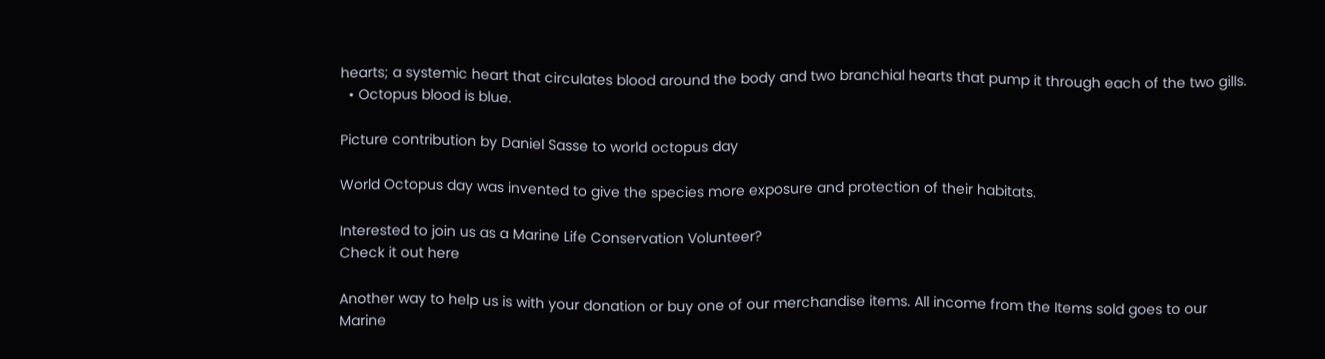hearts; a systemic heart that circulates blood around the body and two branchial hearts that pump it through each of the two gills.
  • Octopus blood is blue.

Picture contribution by Daniel Sasse to world octopus day

World Octopus day was invented to give the species more exposure and protection of their habitats.

Interested to join us as a Marine Life Conservation Volunteer?
Check it out here

Another way to help us is with your donation or buy one of our merchandise items. All income from the Items sold goes to our Marine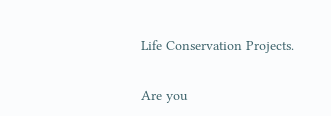Life Conservation Projects.

Are you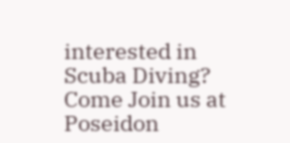interested in Scuba Diving? Come Join us at Poseidon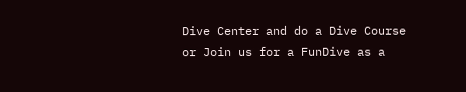Dive Center and do a Dive Course or Join us for a FunDive as a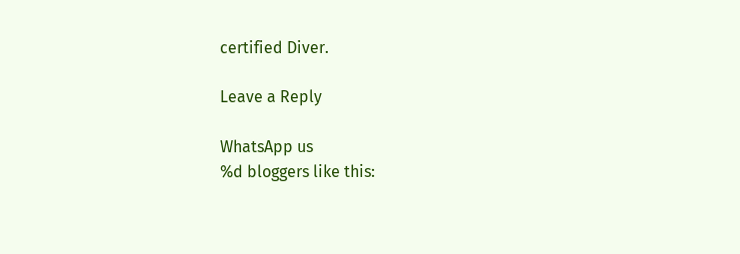certified Diver.

Leave a Reply

WhatsApp us
%d bloggers like this: